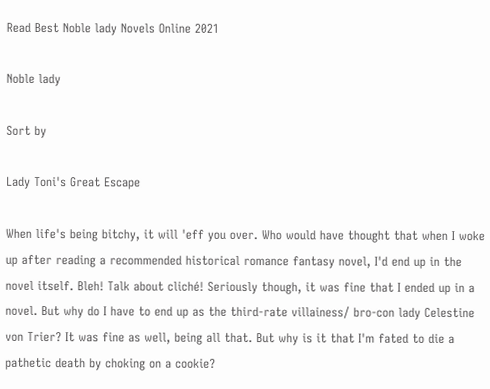Read Best Noble lady Novels Online 2021

Noble lady

Sort by

Lady Toni's Great Escape

When life's being bitchy, it will 'eff you over. Who would have thought that when I woke up after reading a recommended historical romance fantasy novel, I'd end up in the novel itself. Bleh! Talk about cliché! Seriously though, it was fine that I ended up in a novel. But why do I have to end up as the third-rate villainess/ bro-con lady Celestine von Trier? It was fine as well, being all that. But why is it that I'm fated to die a pathetic death by choking on a cookie?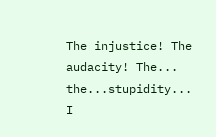The injustice! The audacity! The... the...stupidity... I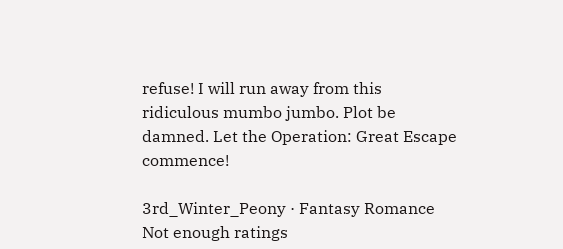refuse! I will run away from this ridiculous mumbo jumbo. Plot be damned. Let the Operation: Great Escape commence!

3rd_Winter_Peony · Fantasy Romance
Not enough ratings